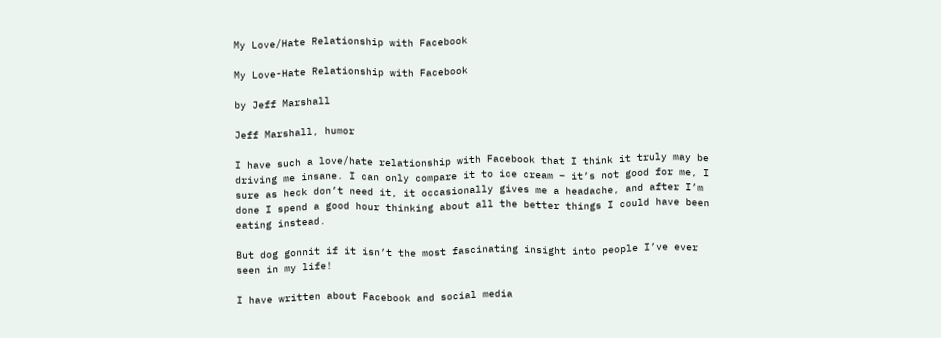My Love/Hate Relationship with Facebook

My Love-Hate Relationship with Facebook

by Jeff Marshall

Jeff Marshall, humor

I have such a love/hate relationship with Facebook that I think it truly may be driving me insane. I can only compare it to ice cream – it’s not good for me, I sure as heck don’t need it, it occasionally gives me a headache, and after I’m done I spend a good hour thinking about all the better things I could have been eating instead.

But dog gonnit if it isn’t the most fascinating insight into people I’ve ever seen in my life!

I have written about Facebook and social media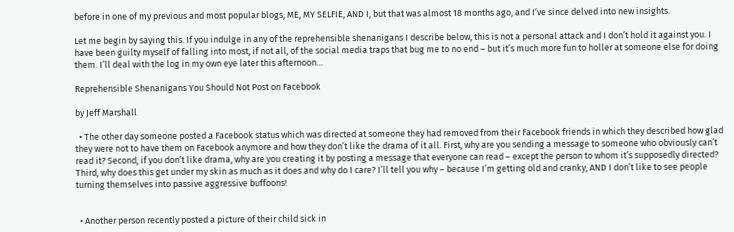before in one of my previous and most popular blogs, ME, MY SELFIE, AND I, but that was almost 18 months ago, and I’ve since delved into new insights.

Let me begin by saying this. If you indulge in any of the reprehensible shenanigans I describe below, this is not a personal attack and I don’t hold it against you. I have been guilty myself of falling into most, if not all, of the social media traps that bug me to no end – but it’s much more fun to holler at someone else for doing them. I’ll deal with the log in my own eye later this afternoon…

Reprehensible Shenanigans You Should Not Post on Facebook

by Jeff Marshall

  • The other day someone posted a Facebook status which was directed at someone they had removed from their Facebook friends in which they described how glad they were not to have them on Facebook anymore and how they don’t like the drama of it all. First, why are you sending a message to someone who obviously can’t read it? Second, if you don’t like drama, why are you creating it by posting a message that everyone can read – except the person to whom it’s supposedly directed? Third, why does this get under my skin as much as it does and why do I care? I’ll tell you why – because I’m getting old and cranky, AND I don’t like to see people turning themselves into passive aggressive buffoons!


  • Another person recently posted a picture of their child sick in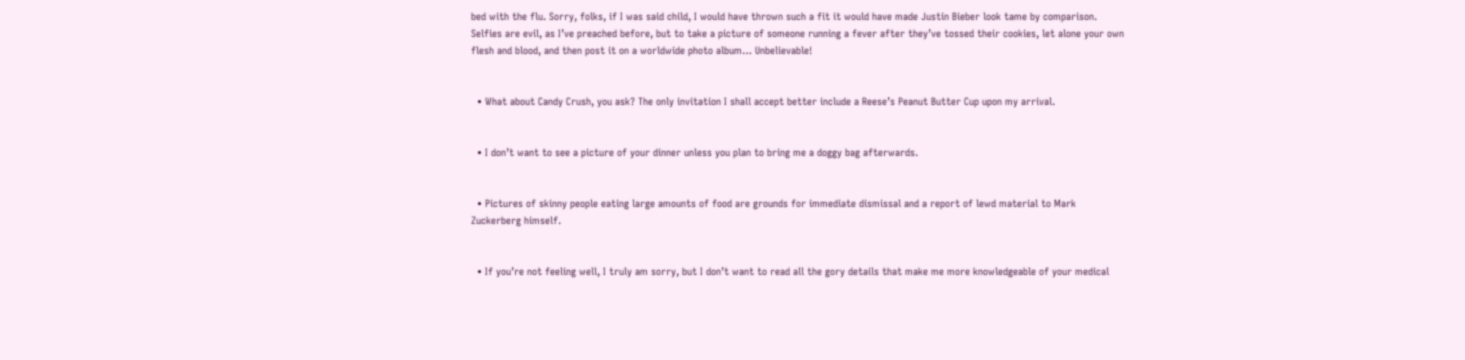bed with the flu. Sorry, folks, if I was said child, I would have thrown such a fit it would have made Justin Bieber look tame by comparison. Selfies are evil, as I’ve preached before, but to take a picture of someone running a fever after they’ve tossed their cookies, let alone your own flesh and blood, and then post it on a worldwide photo album… Unbelievable!


  • What about Candy Crush, you ask? The only invitation I shall accept better include a Reese’s Peanut Butter Cup upon my arrival.


  • I don’t want to see a picture of your dinner unless you plan to bring me a doggy bag afterwards.


  • Pictures of skinny people eating large amounts of food are grounds for immediate dismissal and a report of lewd material to Mark Zuckerberg himself.


  • If you’re not feeling well, I truly am sorry, but I don’t want to read all the gory details that make me more knowledgeable of your medical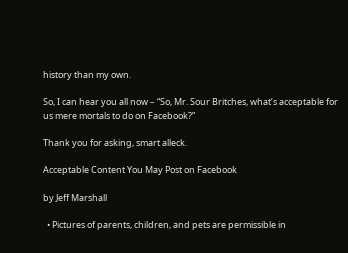history than my own.

So, I can hear you all now – “So, Mr. Sour Britches, what’s acceptable for us mere mortals to do on Facebook?”

Thank you for asking, smart alleck.

Acceptable Content You May Post on Facebook

by Jeff Marshall

  • Pictures of parents, children, and pets are permissible in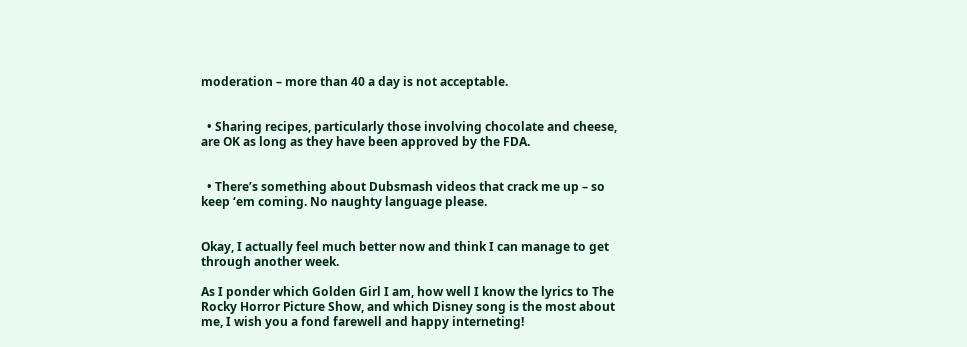moderation – more than 40 a day is not acceptable.


  • Sharing recipes, particularly those involving chocolate and cheese, are OK as long as they have been approved by the FDA.


  • There’s something about Dubsmash videos that crack me up – so keep ‘em coming. No naughty language please.


Okay, I actually feel much better now and think I can manage to get through another week.

As I ponder which Golden Girl I am, how well I know the lyrics to The Rocky Horror Picture Show, and which Disney song is the most about me, I wish you a fond farewell and happy interneting!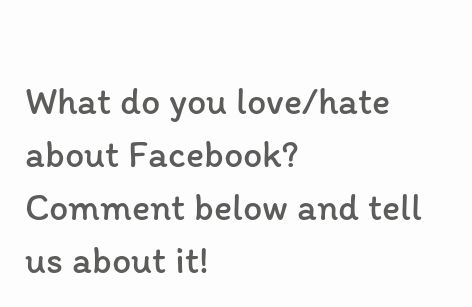What do you love/hate about Facebook? Comment below and tell us about it!